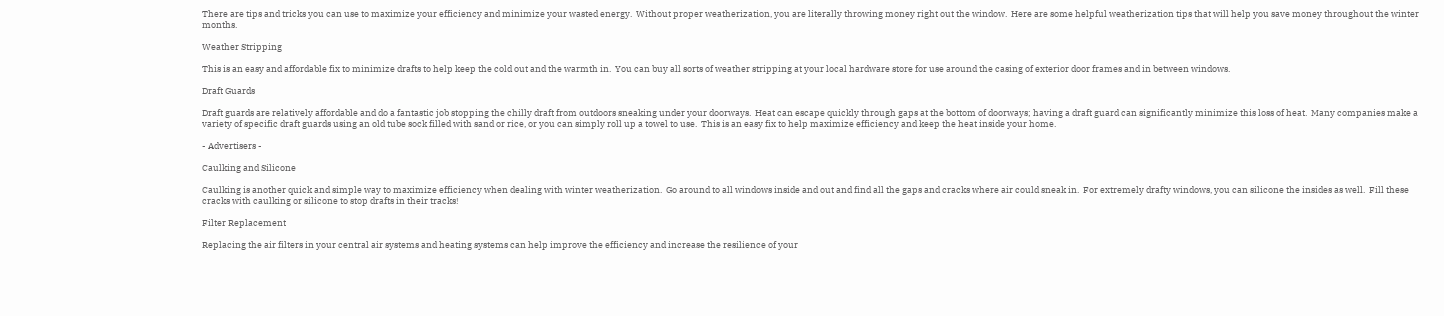There are tips and tricks you can use to maximize your efficiency and minimize your wasted energy.  Without proper weatherization, you are literally throwing money right out the window.  Here are some helpful weatherization tips that will help you save money throughout the winter months.

Weather Stripping

This is an easy and affordable fix to minimize drafts to help keep the cold out and the warmth in.  You can buy all sorts of weather stripping at your local hardware store for use around the casing of exterior door frames and in between windows.

Draft Guards

Draft guards are relatively affordable and do a fantastic job stopping the chilly draft from outdoors sneaking under your doorways.  Heat can escape quickly through gaps at the bottom of doorways; having a draft guard can significantly minimize this loss of heat.  Many companies make a variety of specific draft guards using an old tube sock filled with sand or rice, or you can simply roll up a towel to use.  This is an easy fix to help maximize efficiency and keep the heat inside your home.

- Advertisers -

Caulking and Silicone

Caulking is another quick and simple way to maximize efficiency when dealing with winter weatherization.  Go around to all windows inside and out and find all the gaps and cracks where air could sneak in.  For extremely drafty windows, you can silicone the insides as well.  Fill these cracks with caulking or silicone to stop drafts in their tracks!

Filter Replacement

Replacing the air filters in your central air systems and heating systems can help improve the efficiency and increase the resilience of your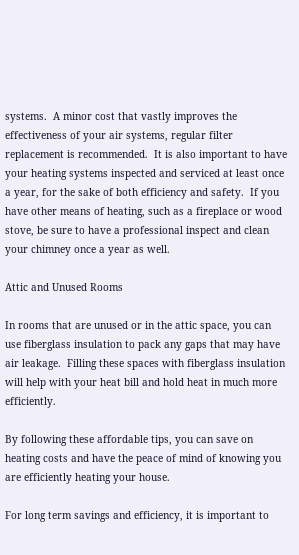systems.  A minor cost that vastly improves the effectiveness of your air systems, regular filter replacement is recommended.  It is also important to have your heating systems inspected and serviced at least once a year, for the sake of both efficiency and safety.  If you have other means of heating, such as a fireplace or wood stove, be sure to have a professional inspect and clean your chimney once a year as well.

Attic and Unused Rooms

In rooms that are unused or in the attic space, you can use fiberglass insulation to pack any gaps that may have air leakage.  Filling these spaces with fiberglass insulation will help with your heat bill and hold heat in much more efficiently.

By following these affordable tips, you can save on heating costs and have the peace of mind of knowing you are efficiently heating your house.

For long term savings and efficiency, it is important to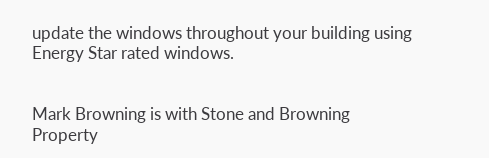update the windows throughout your building using Energy Star rated windows.


Mark Browning is with Stone and Browning Property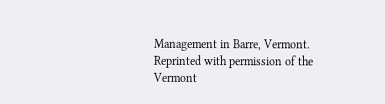Management in Barre, Vermont.  Reprinted with permission of the Vermont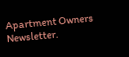Apartment Owners Newsletter.